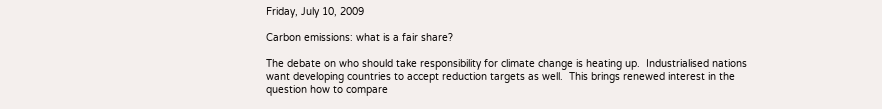Friday, July 10, 2009

Carbon emissions: what is a fair share?

The debate on who should take responsibility for climate change is heating up.  Industrialised nations want developing countries to accept reduction targets as well.  This brings renewed interest in the question how to compare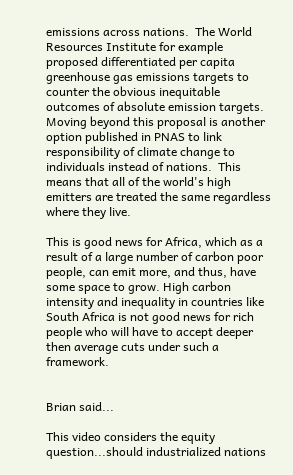emissions across nations.  The World Resources Institute for example proposed differentiated per capita greenhouse gas emissions targets to counter the obvious inequitable outcomes of absolute emission targets.  Moving beyond this proposal is another option published in PNAS to link responsibility of climate change to individuals instead of nations.  This means that all of the world's high emitters are treated the same regardless where they live.

This is good news for Africa, which as a result of a large number of carbon poor people, can emit more, and thus, have some space to grow. High carbon intensity and inequality in countries like South Africa is not good news for rich people who will have to accept deeper then average cuts under such a framework.


Brian said...

This video considers the equity question...should industrialized nations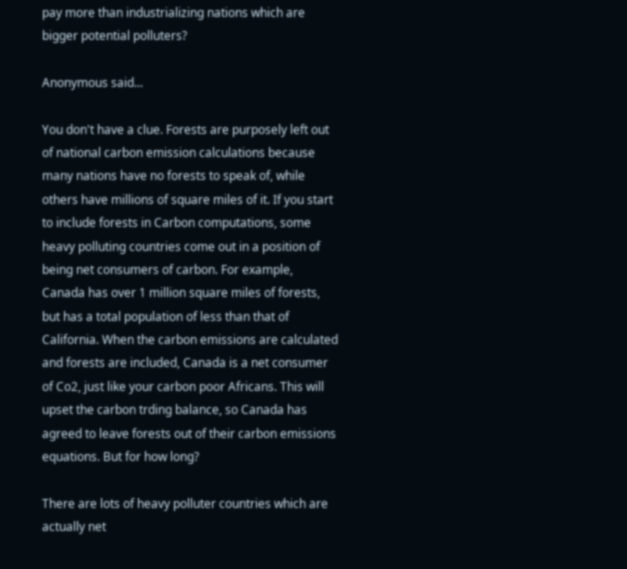pay more than industrializing nations which are bigger potential polluters?

Anonymous said...

You don't have a clue. Forests are purposely left out of national carbon emission calculations because many nations have no forests to speak of, while others have millions of square miles of it. If you start to include forests in Carbon computations, some heavy polluting countries come out in a position of being net consumers of carbon. For example, Canada has over 1 million square miles of forests, but has a total population of less than that of California. When the carbon emissions are calculated and forests are included, Canada is a net consumer of Co2, just like your carbon poor Africans. This will upset the carbon trding balance, so Canada has agreed to leave forests out of their carbon emissions equations. But for how long?

There are lots of heavy polluter countries which are actually net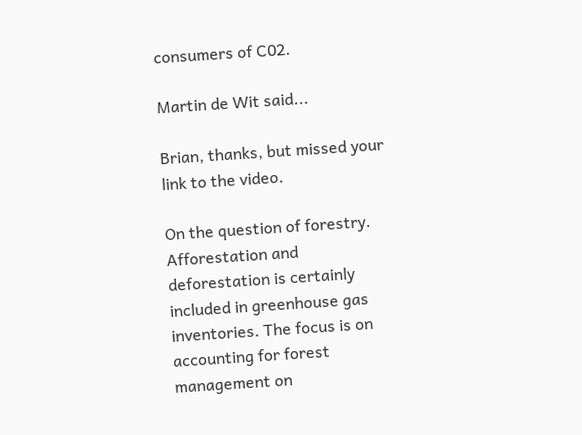consumers of C02.

Martin de Wit said...

Brian, thanks, but missed your link to the video.

On the question of forestry. Afforestation and deforestation is certainly included in greenhouse gas inventories. The focus is on accounting for forest management on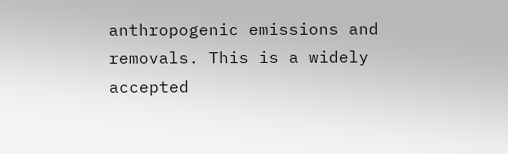anthropogenic emissions and removals. This is a widely accepted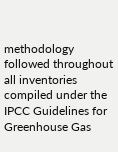methodology followed throughout all inventories compiled under the IPCC Guidelines for Greenhouse Gas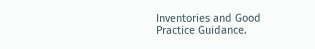Inventories and Good Practice Guidance.